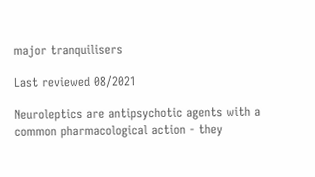major tranquilisers

Last reviewed 08/2021

Neuroleptics are antipsychotic agents with a common pharmacological action - they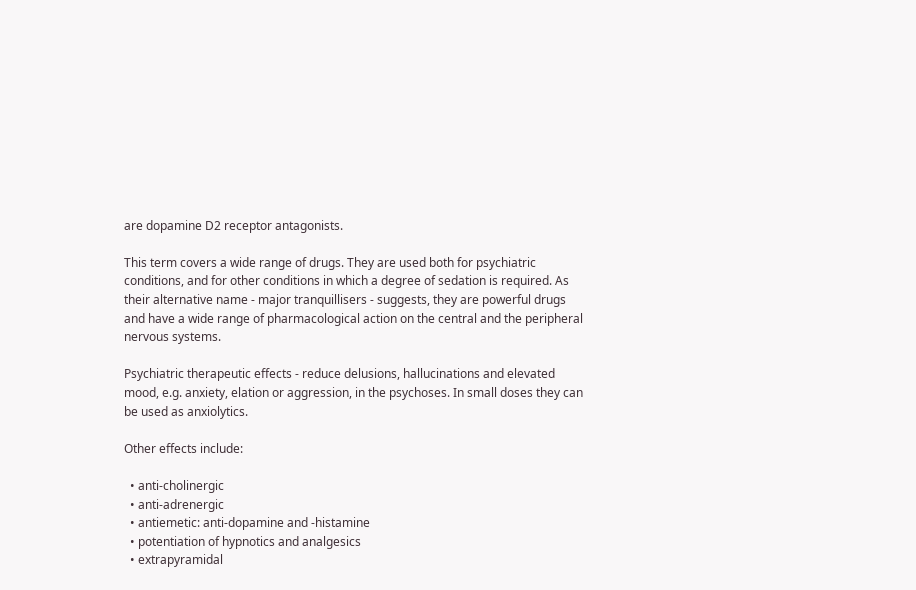are dopamine D2 receptor antagonists.

This term covers a wide range of drugs. They are used both for psychiatric conditions, and for other conditions in which a degree of sedation is required. As their alternative name - major tranquillisers - suggests, they are powerful drugs and have a wide range of pharmacological action on the central and the peripheral nervous systems.

Psychiatric therapeutic effects - reduce delusions, hallucinations and elevated mood, e.g. anxiety, elation or aggression, in the psychoses. In small doses they can be used as anxiolytics.

Other effects include:

  • anti-cholinergic
  • anti-adrenergic
  • antiemetic: anti-dopamine and -histamine
  • potentiation of hypnotics and analgesics
  • extrapyramidal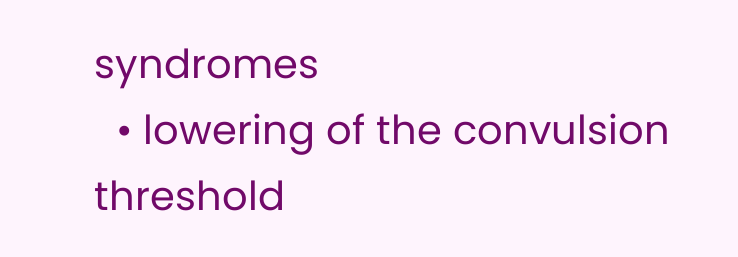syndromes
  • lowering of the convulsion threshold